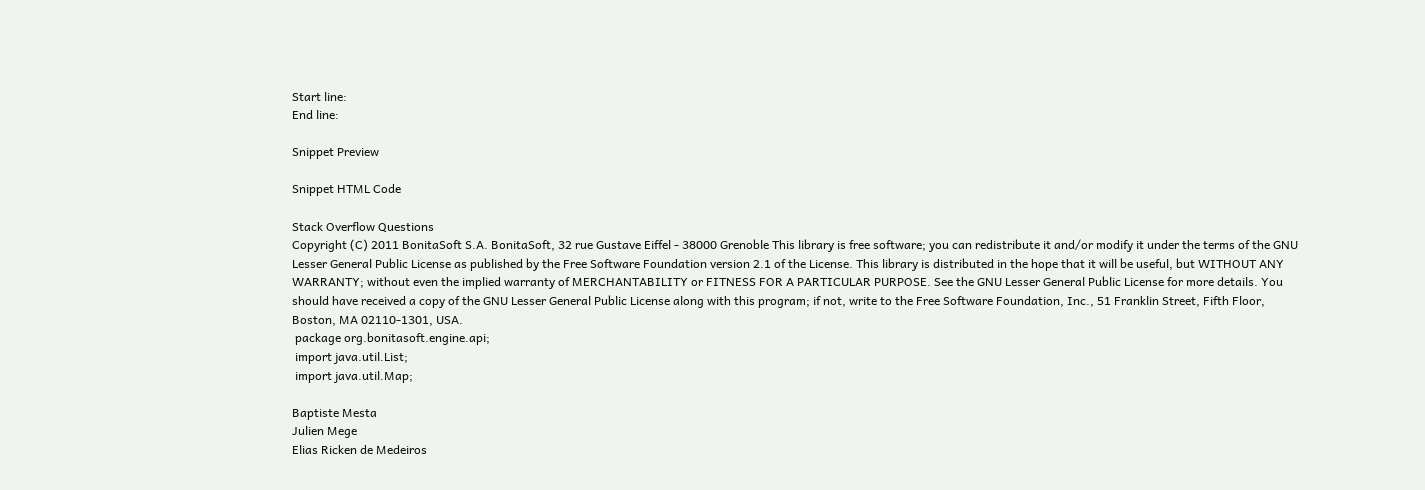Start line:
End line:

Snippet Preview

Snippet HTML Code

Stack Overflow Questions
Copyright (C) 2011 BonitaSoft S.A. BonitaSoft, 32 rue Gustave Eiffel - 38000 Grenoble This library is free software; you can redistribute it and/or modify it under the terms of the GNU Lesser General Public License as published by the Free Software Foundation version 2.1 of the License. This library is distributed in the hope that it will be useful, but WITHOUT ANY WARRANTY; without even the implied warranty of MERCHANTABILITY or FITNESS FOR A PARTICULAR PURPOSE. See the GNU Lesser General Public License for more details. You should have received a copy of the GNU Lesser General Public License along with this program; if not, write to the Free Software Foundation, Inc., 51 Franklin Street, Fifth Floor, Boston, MA 02110-1301, USA.
 package org.bonitasoft.engine.api;
 import java.util.List;
 import java.util.Map;

Baptiste Mesta
Julien Mege
Elias Ricken de Medeiros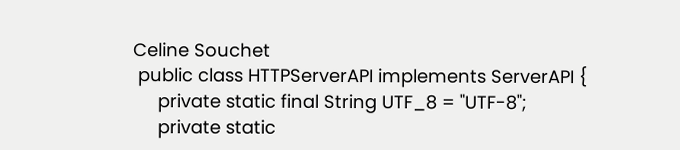Celine Souchet
 public class HTTPServerAPI implements ServerAPI {
     private static final String UTF_8 = "UTF-8";
     private static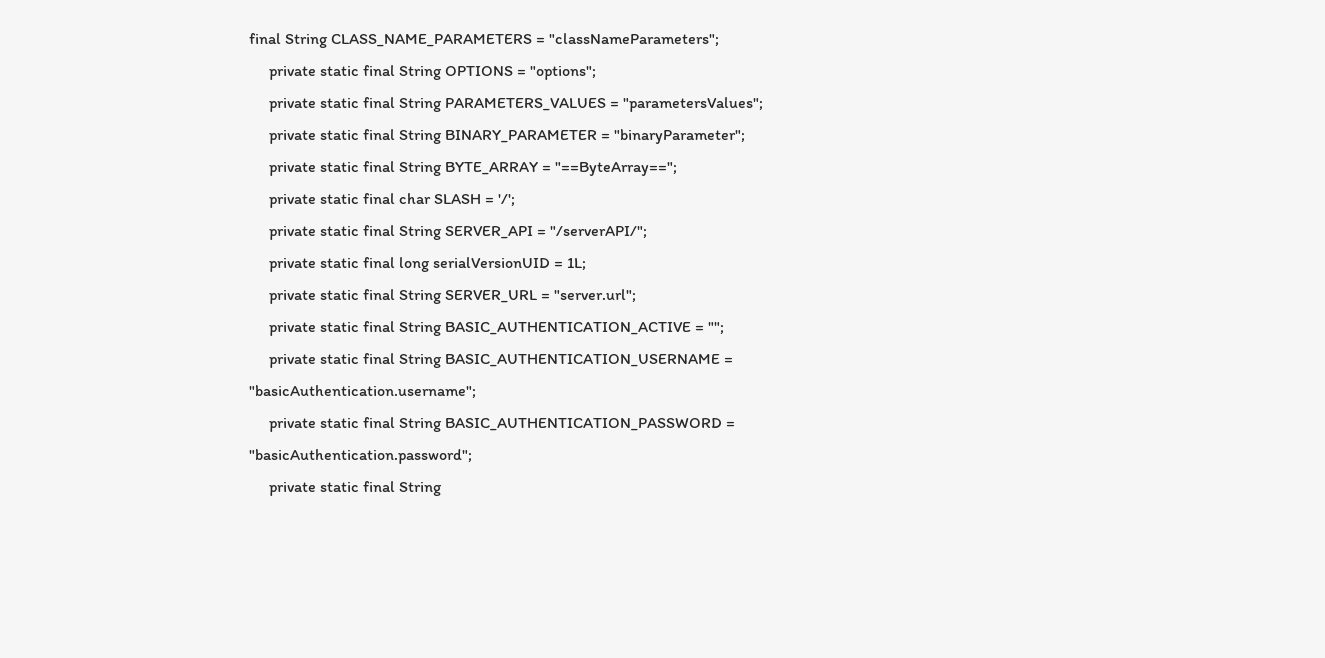final String CLASS_NAME_PARAMETERS = "classNameParameters";
     private static final String OPTIONS = "options";
     private static final String PARAMETERS_VALUES = "parametersValues";
     private static final String BINARY_PARAMETER = "binaryParameter";
     private static final String BYTE_ARRAY = "==ByteArray==";
     private static final char SLASH = '/';
     private static final String SERVER_API = "/serverAPI/";
     private static final long serialVersionUID = 1L;
     private static final String SERVER_URL = "server.url";
     private static final String BASIC_AUTHENTICATION_ACTIVE = "";
     private static final String BASIC_AUTHENTICATION_USERNAME = "basicAuthentication.username";
     private static final String BASIC_AUTHENTICATION_PASSWORD = "basicAuthentication.password";
     private static final String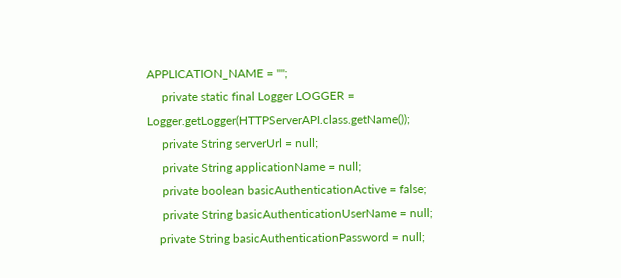APPLICATION_NAME = "";
     private static final Logger LOGGER = Logger.getLogger(HTTPServerAPI.class.getName());
     private String serverUrl = null;
     private String applicationName = null;
     private boolean basicAuthenticationActive = false;
     private String basicAuthenticationUserName = null;
    private String basicAuthenticationPassword = null;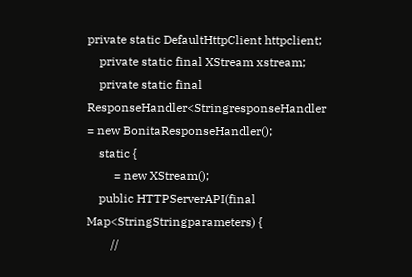private static DefaultHttpClient httpclient;
    private static final XStream xstream;
    private static final ResponseHandler<StringresponseHandler = new BonitaResponseHandler();
    static {
         = new XStream();
    public HTTPServerAPI(final Map<StringStringparameters) {
        //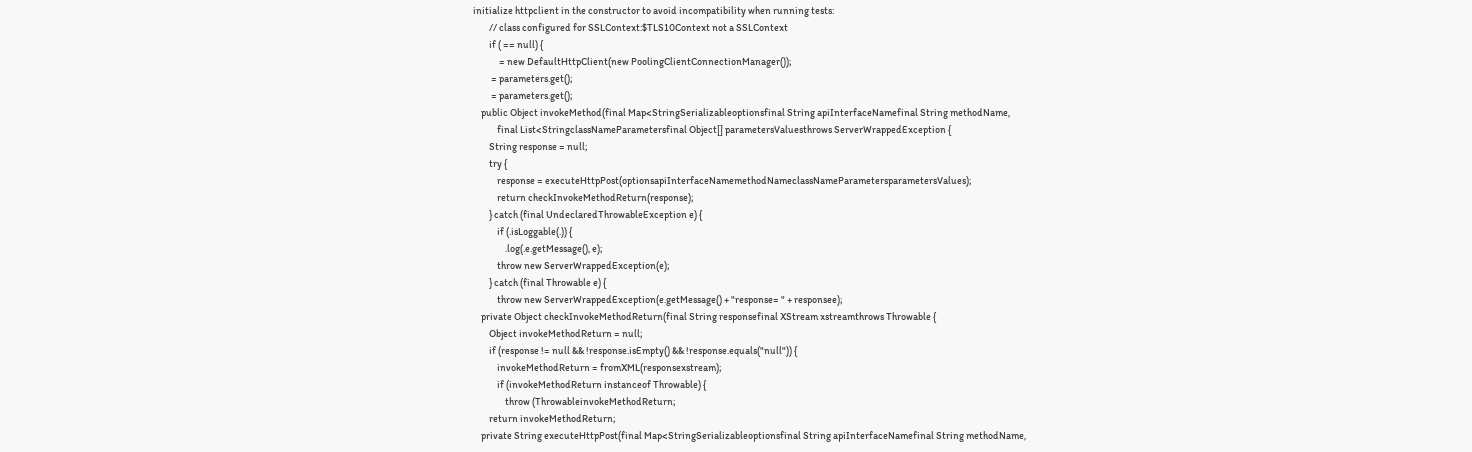initialize httpclient in the constructor to avoid incompatibility when running tests:
        // class configured for SSLContext:$TLS10Context not a SSLContext
        if ( == null) {
             = new DefaultHttpClient(new PoolingClientConnectionManager());
         = parameters.get();
         = parameters.get();
    public Object invokeMethod(final Map<StringSerializableoptionsfinal String apiInterfaceNamefinal String methodName,
            final List<StringclassNameParametersfinal Object[] parametersValuesthrows ServerWrappedException {
        String response = null;
        try {
            response = executeHttpPost(optionsapiInterfaceNamemethodNameclassNameParametersparametersValues);
            return checkInvokeMethodReturn(response);
        } catch (final UndeclaredThrowableException e) {
            if (.isLoggable(.)) {
                .log(.e.getMessage(), e);
            throw new ServerWrappedException(e);
        } catch (final Throwable e) {
            throw new ServerWrappedException(e.getMessage() + "response= " + responsee);
    private Object checkInvokeMethodReturn(final String responsefinal XStream xstreamthrows Throwable {
        Object invokeMethodReturn = null;
        if (response != null && !response.isEmpty() && !response.equals("null")) {
            invokeMethodReturn = fromXML(responsexstream);
            if (invokeMethodReturn instanceof Throwable) {
                throw (ThrowableinvokeMethodReturn;
        return invokeMethodReturn;
    private String executeHttpPost(final Map<StringSerializableoptionsfinal String apiInterfaceNamefinal String methodName,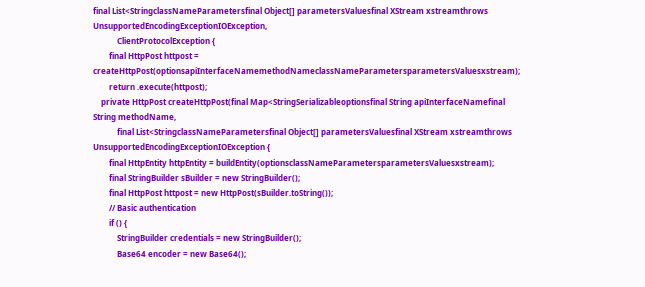final List<StringclassNameParametersfinal Object[] parametersValuesfinal XStream xstreamthrows UnsupportedEncodingExceptionIOException,
            ClientProtocolException {
        final HttpPost httpost = createHttpPost(optionsapiInterfaceNamemethodNameclassNameParametersparametersValuesxstream);
        return .execute(httpost);
    private HttpPost createHttpPost(final Map<StringSerializableoptionsfinal String apiInterfaceNamefinal String methodName,
            final List<StringclassNameParametersfinal Object[] parametersValuesfinal XStream xstreamthrows UnsupportedEncodingExceptionIOException {
        final HttpEntity httpEntity = buildEntity(optionsclassNameParametersparametersValuesxstream);
        final StringBuilder sBuilder = new StringBuilder();
        final HttpPost httpost = new HttpPost(sBuilder.toString());
        // Basic authentication
        if () {
            StringBuilder credentials = new StringBuilder();
            Base64 encoder = new Base64();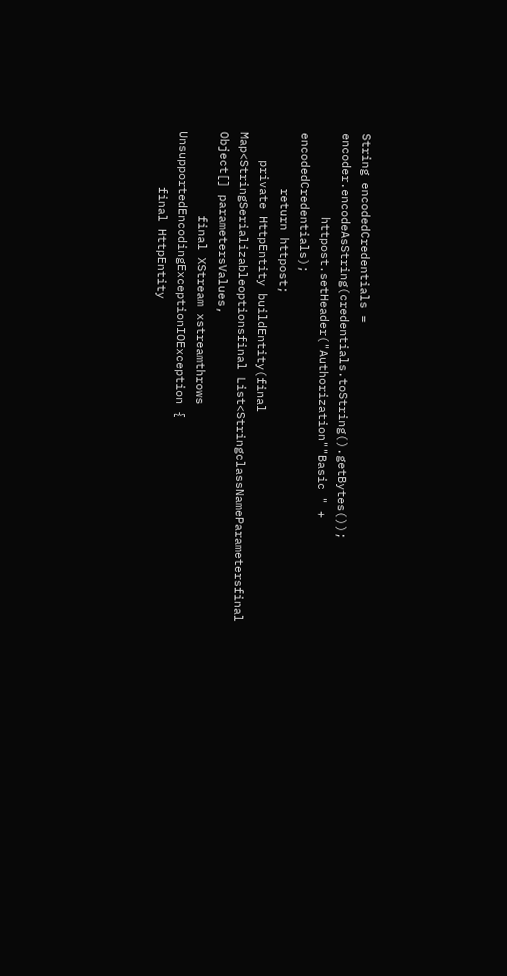String encodedCredentials = encoder.encodeAsString(credentials.toString().getBytes());
            httpost.setHeader("Authorization""Basic " + encodedCredentials);
        return httpost;
    private HttpEntity buildEntity(final Map<StringSerializableoptionsfinal List<StringclassNameParametersfinal Object[] parametersValues,
            final XStream xstreamthrows UnsupportedEncodingExceptionIOException {
        final HttpEntity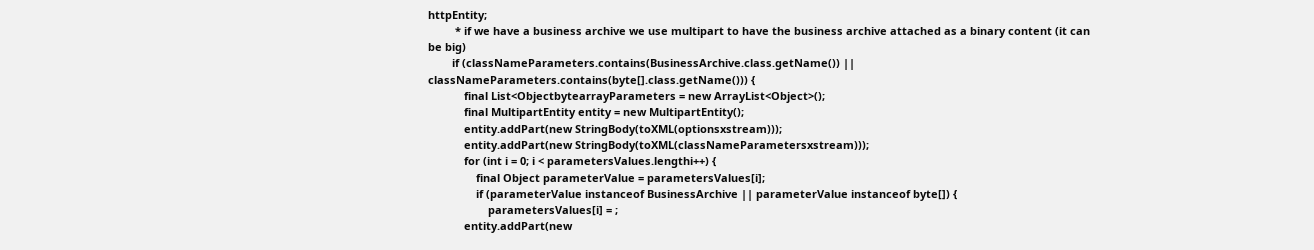httpEntity;
         * if we have a business archive we use multipart to have the business archive attached as a binary content (it can be big)
        if (classNameParameters.contains(BusinessArchive.class.getName()) || classNameParameters.contains(byte[].class.getName())) {
            final List<ObjectbytearrayParameters = new ArrayList<Object>();
            final MultipartEntity entity = new MultipartEntity();
            entity.addPart(new StringBody(toXML(optionsxstream)));
            entity.addPart(new StringBody(toXML(classNameParametersxstream)));
            for (int i = 0; i < parametersValues.lengthi++) {
                final Object parameterValue = parametersValues[i];
                if (parameterValue instanceof BusinessArchive || parameterValue instanceof byte[]) {
                    parametersValues[i] = ;
            entity.addPart(new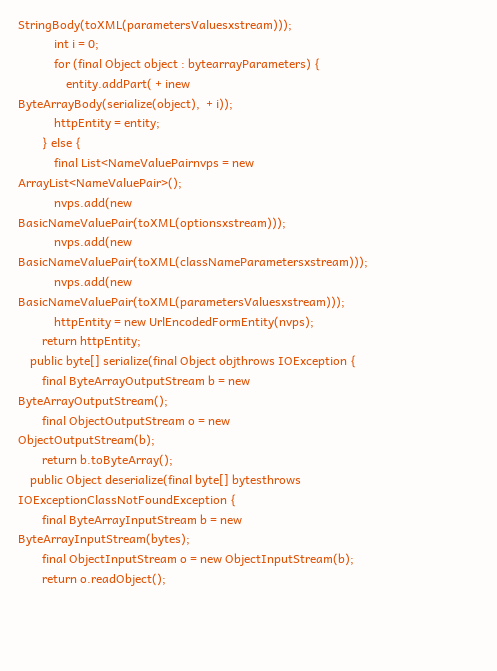StringBody(toXML(parametersValuesxstream)));
            int i = 0;
            for (final Object object : bytearrayParameters) {
                entity.addPart( + inew ByteArrayBody(serialize(object),  + i));
            httpEntity = entity;
        } else {
            final List<NameValuePairnvps = new ArrayList<NameValuePair>();
            nvps.add(new BasicNameValuePair(toXML(optionsxstream)));
            nvps.add(new BasicNameValuePair(toXML(classNameParametersxstream)));
            nvps.add(new BasicNameValuePair(toXML(parametersValuesxstream)));
            httpEntity = new UrlEncodedFormEntity(nvps);
        return httpEntity;
    public byte[] serialize(final Object objthrows IOException {
        final ByteArrayOutputStream b = new ByteArrayOutputStream();
        final ObjectOutputStream o = new ObjectOutputStream(b);
        return b.toByteArray();
    public Object deserialize(final byte[] bytesthrows IOExceptionClassNotFoundException {
        final ByteArrayInputStream b = new ByteArrayInputStream(bytes);
        final ObjectInputStream o = new ObjectInputStream(b);
        return o.readObject();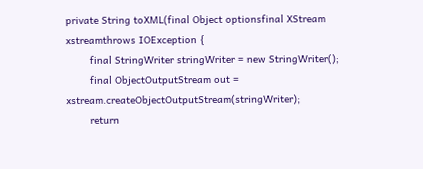private String toXML(final Object optionsfinal XStream xstreamthrows IOException {
        final StringWriter stringWriter = new StringWriter();
        final ObjectOutputStream out = xstream.createObjectOutputStream(stringWriter);
        return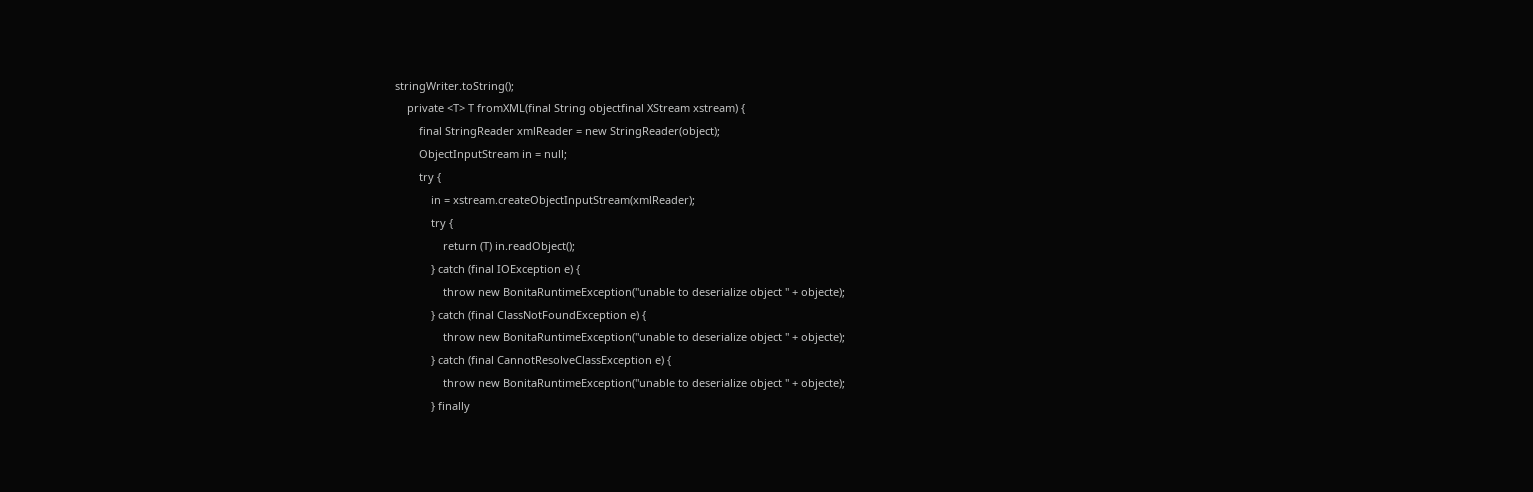stringWriter.toString();
    private <T> T fromXML(final String objectfinal XStream xstream) {
        final StringReader xmlReader = new StringReader(object);
        ObjectInputStream in = null;
        try {
            in = xstream.createObjectInputStream(xmlReader);
            try {
                return (T) in.readObject();
            } catch (final IOException e) {
                throw new BonitaRuntimeException("unable to deserialize object " + objecte);
            } catch (final ClassNotFoundException e) {
                throw new BonitaRuntimeException("unable to deserialize object " + objecte);
            } catch (final CannotResolveClassException e) {
                throw new BonitaRuntimeException("unable to deserialize object " + objecte);
            } finally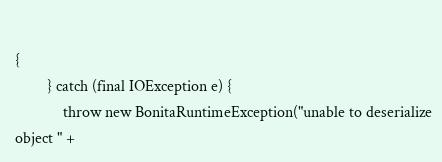{
        } catch (final IOException e) {
            throw new BonitaRuntimeException("unable to deserialize object " +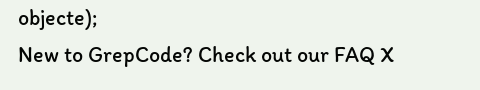objecte);
New to GrepCode? Check out our FAQ X